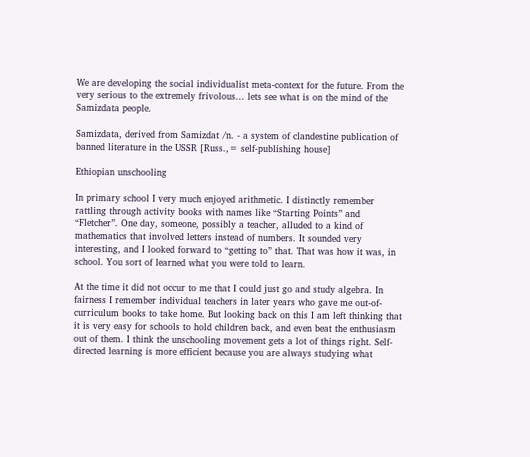We are developing the social individualist meta-context for the future. From the very serious to the extremely frivolous... lets see what is on the mind of the Samizdata people.

Samizdata, derived from Samizdat /n. - a system of clandestine publication of banned literature in the USSR [Russ.,= self-publishing house]

Ethiopian unschooling

In primary school I very much enjoyed arithmetic. I distinctly remember rattling through activity books with names like “Starting Points” and “Fletcher”. One day, someone, possibly a teacher, alluded to a kind of mathematics that involved letters instead of numbers. It sounded very interesting, and I looked forward to “getting to” that. That was how it was, in school. You sort of learned what you were told to learn.

At the time it did not occur to me that I could just go and study algebra. In fairness I remember individual teachers in later years who gave me out-of-curriculum books to take home. But looking back on this I am left thinking that it is very easy for schools to hold children back, and even beat the enthusiasm out of them. I think the unschooling movement gets a lot of things right. Self-directed learning is more efficient because you are always studying what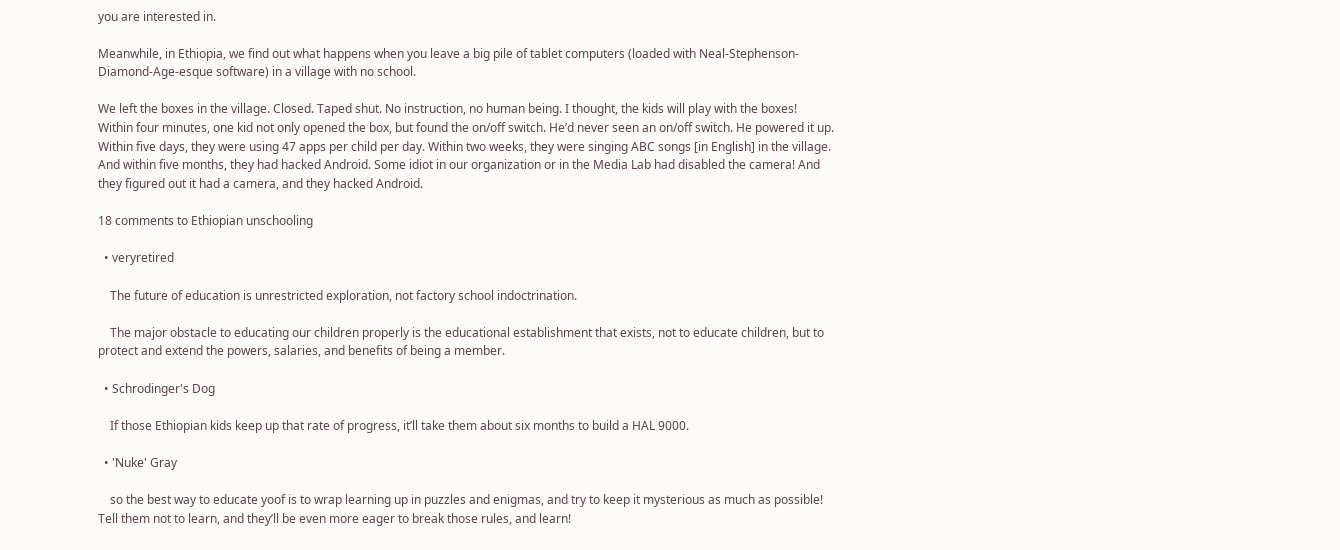you are interested in.

Meanwhile, in Ethiopia, we find out what happens when you leave a big pile of tablet computers (loaded with Neal-Stephenson-Diamond-Age-esque software) in a village with no school.

We left the boxes in the village. Closed. Taped shut. No instruction, no human being. I thought, the kids will play with the boxes! Within four minutes, one kid not only opened the box, but found the on/off switch. He’d never seen an on/off switch. He powered it up. Within five days, they were using 47 apps per child per day. Within two weeks, they were singing ABC songs [in English] in the village. And within five months, they had hacked Android. Some idiot in our organization or in the Media Lab had disabled the camera! And they figured out it had a camera, and they hacked Android.

18 comments to Ethiopian unschooling

  • veryretired

    The future of education is unrestricted exploration, not factory school indoctrination.

    The major obstacle to educating our children properly is the educational establishment that exists, not to educate children, but to protect and extend the powers, salaries, and benefits of being a member.

  • Schrodinger's Dog

    If those Ethiopian kids keep up that rate of progress, it’ll take them about six months to build a HAL 9000.

  • 'Nuke' Gray

    so the best way to educate yoof is to wrap learning up in puzzles and enigmas, and try to keep it mysterious as much as possible! Tell them not to learn, and they’ll be even more eager to break those rules, and learn!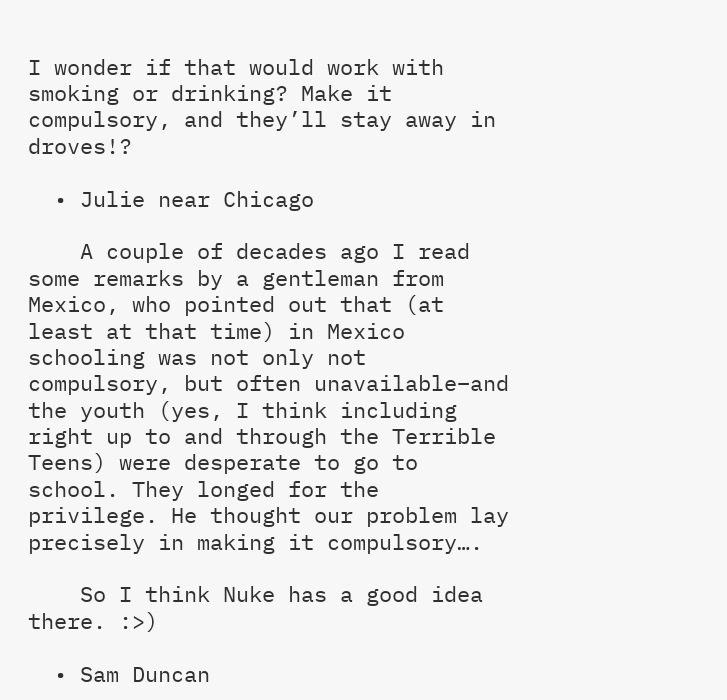I wonder if that would work with smoking or drinking? Make it compulsory, and they’ll stay away in droves!?

  • Julie near Chicago

    A couple of decades ago I read some remarks by a gentleman from Mexico, who pointed out that (at least at that time) in Mexico schooling was not only not compulsory, but often unavailable–and the youth (yes, I think including right up to and through the Terrible Teens) were desperate to go to school. They longed for the privilege. He thought our problem lay precisely in making it compulsory….

    So I think Nuke has a good idea there. :>)

  • Sam Duncan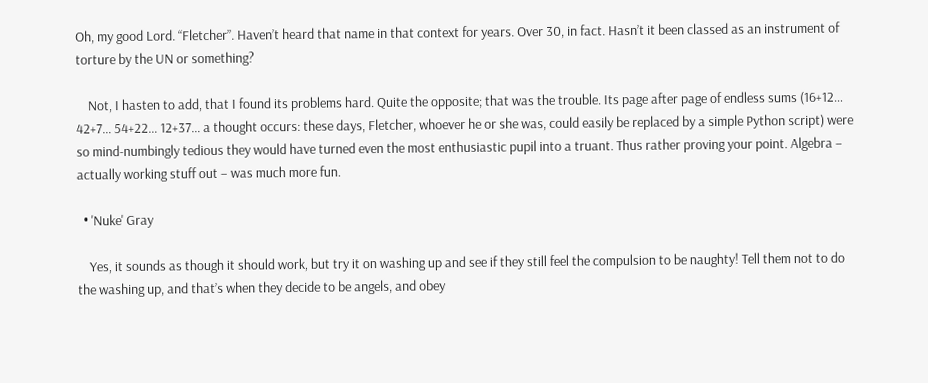Oh, my good Lord. “Fletcher”. Haven’t heard that name in that context for years. Over 30, in fact. Hasn’t it been classed as an instrument of torture by the UN or something?

    Not, I hasten to add, that I found its problems hard. Quite the opposite; that was the trouble. Its page after page of endless sums (16+12… 42+7… 54+22… 12+37… a thought occurs: these days, Fletcher, whoever he or she was, could easily be replaced by a simple Python script) were so mind-numbingly tedious they would have turned even the most enthusiastic pupil into a truant. Thus rather proving your point. Algebra – actually working stuff out – was much more fun.

  • 'Nuke' Gray

    Yes, it sounds as though it should work, but try it on washing up and see if they still feel the compulsion to be naughty! Tell them not to do the washing up, and that’s when they decide to be angels, and obey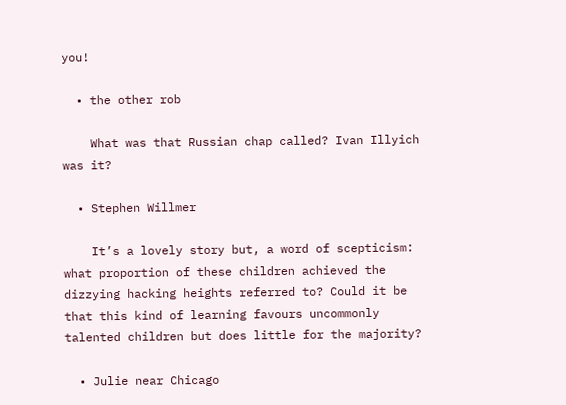you!

  • the other rob

    What was that Russian chap called? Ivan Illyich was it?

  • Stephen Willmer

    It’s a lovely story but, a word of scepticism: what proportion of these children achieved the dizzying hacking heights referred to? Could it be that this kind of learning favours uncommonly talented children but does little for the majority?

  • Julie near Chicago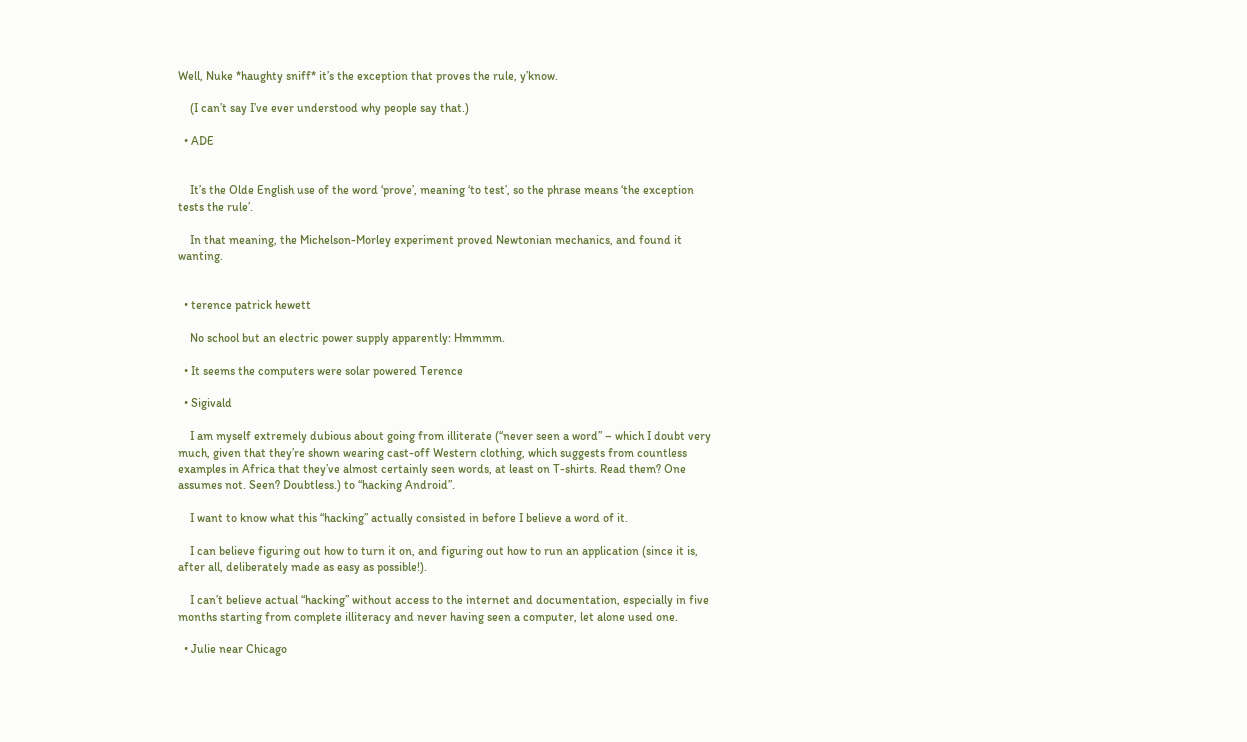Well, Nuke *haughty sniff* it’s the exception that proves the rule, y’know.

    (I can’t say I’ve ever understood why people say that.)

  • ADE


    It’s the Olde English use of the word ‘prove’, meaning ‘to test’, so the phrase means ‘the exception tests the rule’.

    In that meaning, the Michelson-Morley experiment proved Newtonian mechanics, and found it wanting.


  • terence patrick hewett

    No school but an electric power supply apparently: Hmmmm.

  • It seems the computers were solar powered Terence

  • Sigivald

    I am myself extremely dubious about going from illiterate (“never seen a word” – which I doubt very much, given that they’re shown wearing cast-off Western clothing, which suggests from countless examples in Africa that they’ve almost certainly seen words, at least on T-shirts. Read them? One assumes not. Seen? Doubtless.) to “hacking Android”.

    I want to know what this “hacking” actually consisted in before I believe a word of it.

    I can believe figuring out how to turn it on, and figuring out how to run an application (since it is, after all, deliberately made as easy as possible!).

    I can’t believe actual “hacking” without access to the internet and documentation, especially in five months starting from complete illiteracy and never having seen a computer, let alone used one.

  • Julie near Chicago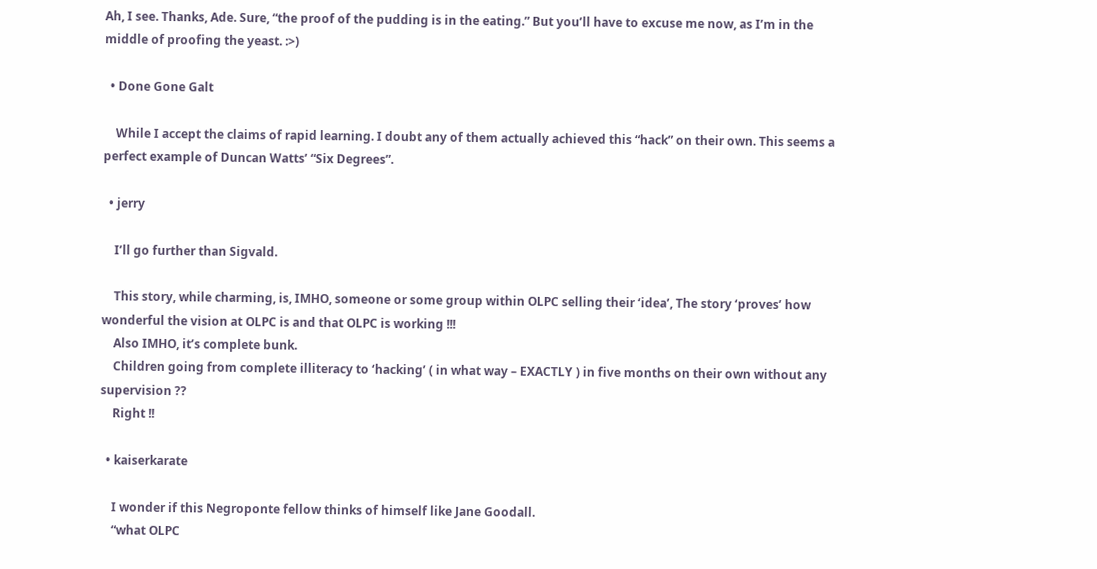Ah, I see. Thanks, Ade. Sure, “the proof of the pudding is in the eating.” But you’ll have to excuse me now, as I’m in the middle of proofing the yeast. :>)

  • Done Gone Galt

    While I accept the claims of rapid learning. I doubt any of them actually achieved this “hack” on their own. This seems a perfect example of Duncan Watts’ “Six Degrees”.

  • jerry

    I’ll go further than Sigvald.

    This story, while charming, is, IMHO, someone or some group within OLPC selling their ‘idea’, The story ‘proves’ how wonderful the vision at OLPC is and that OLPC is working !!!
    Also IMHO, it’s complete bunk.
    Children going from complete illiteracy to ‘hacking’ ( in what way – EXACTLY ) in five months on their own without any supervision ??
    Right !!

  • kaiserkarate

    I wonder if this Negroponte fellow thinks of himself like Jane Goodall.
    “what OLPC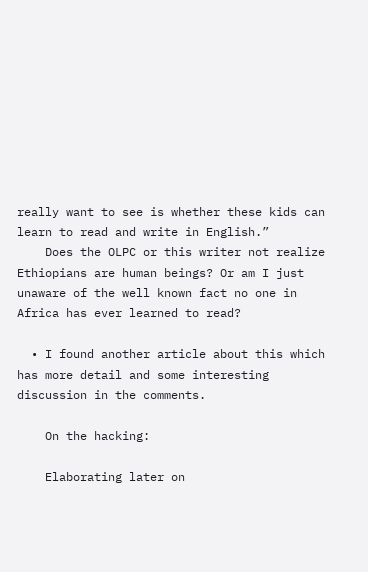really want to see is whether these kids can learn to read and write in English.”
    Does the OLPC or this writer not realize Ethiopians are human beings? Or am I just unaware of the well known fact no one in Africa has ever learned to read?

  • I found another article about this which has more detail and some interesting discussion in the comments.

    On the hacking:

    Elaborating later on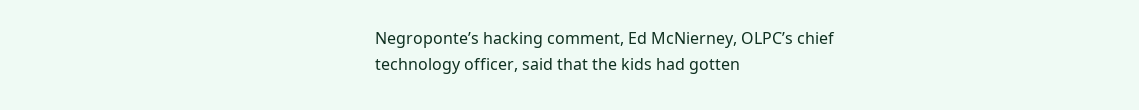Negroponte’s hacking comment, Ed McNierney, OLPC’s chief technology officer, said that the kids had gotten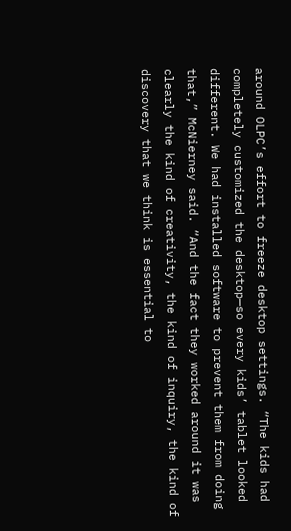around OLPC’s effort to freeze desktop settings. “The kids had completely customized the desktop—so every kids’ tablet looked different. We had installed software to prevent them from doing that,” McNierney said. “And the fact they worked around it was clearly the kind of creativity, the kind of inquiry, the kind of discovery that we think is essential to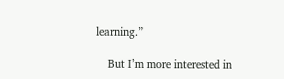learning.”

    But I’m more interested in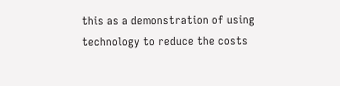this as a demonstration of using technology to reduce the costs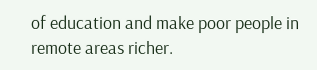of education and make poor people in remote areas richer.